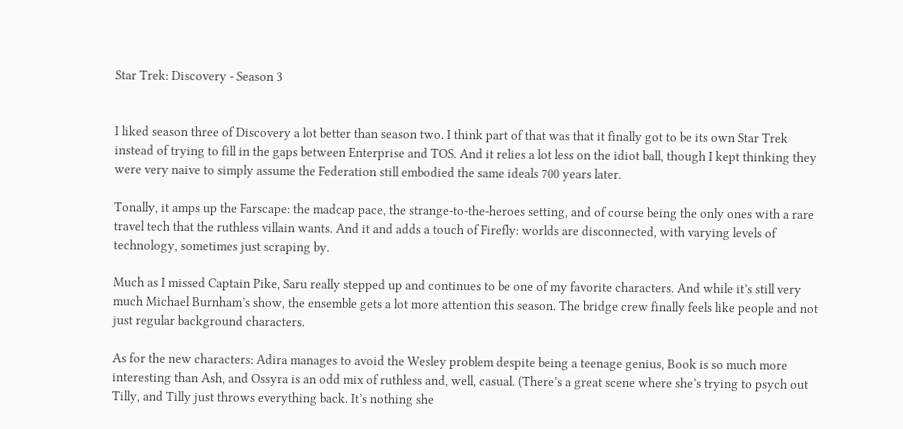Star Trek: Discovery - Season 3


I liked season three of Discovery a lot better than season two. I think part of that was that it finally got to be its own Star Trek instead of trying to fill in the gaps between Enterprise and TOS. And it relies a lot less on the idiot ball, though I kept thinking they were very naive to simply assume the Federation still embodied the same ideals 700 years later.

Tonally, it amps up the Farscape: the madcap pace, the strange-to-the-heroes setting, and of course being the only ones with a rare travel tech that the ruthless villain wants. And it and adds a touch of Firefly: worlds are disconnected, with varying levels of technology, sometimes just scraping by.

Much as I missed Captain Pike, Saru really stepped up and continues to be one of my favorite characters. And while it’s still very much Michael Burnham’s show, the ensemble gets a lot more attention this season. The bridge crew finally feels like people and not just regular background characters.

As for the new characters: Adira manages to avoid the Wesley problem despite being a teenage genius, Book is so much more interesting than Ash, and Ossyra is an odd mix of ruthless and, well, casual. (There’s a great scene where she’s trying to psych out Tilly, and Tilly just throws everything back. It’s nothing she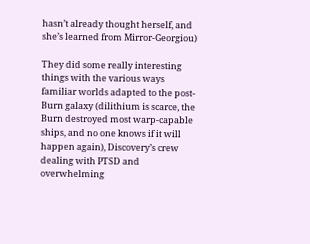hasn’t already thought herself, and she’s learned from Mirror-Georgiou)

They did some really interesting things with the various ways familiar worlds adapted to the post-Burn galaxy (dilithium is scarce, the Burn destroyed most warp-capable ships, and no one knows if it will happen again), Discovery’s crew dealing with PTSD and overwhelming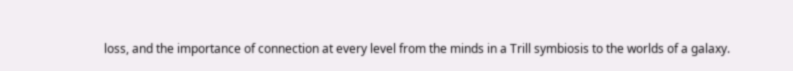loss, and the importance of connection at every level from the minds in a Trill symbiosis to the worlds of a galaxy.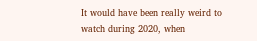It would have been really weird to watch during 2020, when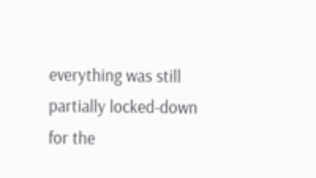everything was still partially locked-down for the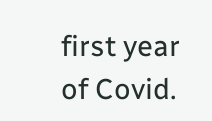first year of Covid.